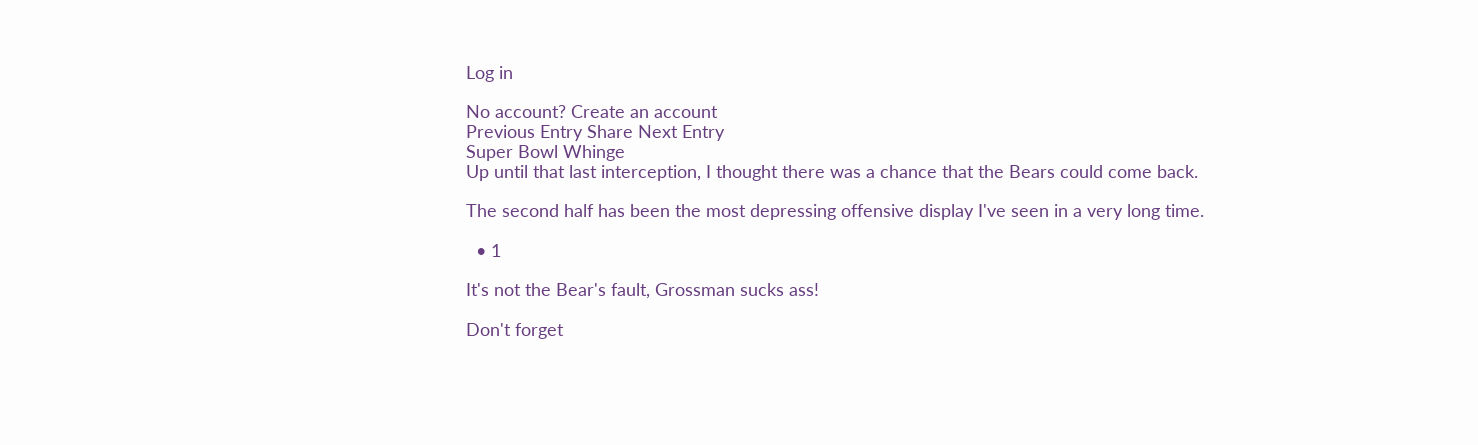Log in

No account? Create an account
Previous Entry Share Next Entry
Super Bowl Whinge
Up until that last interception, I thought there was a chance that the Bears could come back.

The second half has been the most depressing offensive display I've seen in a very long time.

  • 1

It's not the Bear's fault, Grossman sucks ass!

Don't forget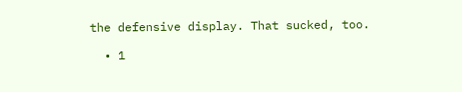the defensive display. That sucked, too.

  • 1